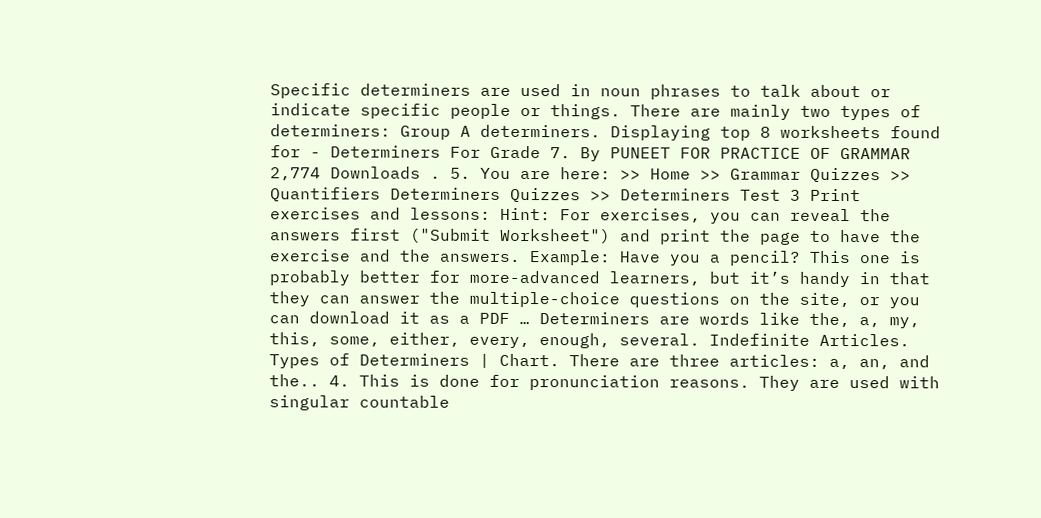Specific determiners are used in noun phrases to talk about or indicate specific people or things. There are mainly two types of determiners: Group A determiners. Displaying top 8 worksheets found for - Determiners For Grade 7. By PUNEET FOR PRACTICE OF GRAMMAR 2,774 Downloads . 5. You are here: >> Home >> Grammar Quizzes >> Quantifiers Determiners Quizzes >> Determiners Test 3 Print exercises and lessons: Hint: For exercises, you can reveal the answers first ("Submit Worksheet") and print the page to have the exercise and the answers. Example: Have you a pencil? This one is probably better for more-advanced learners, but it’s handy in that they can answer the multiple-choice questions on the site, or you can download it as a PDF … Determiners are words like the, a, my, this, some, either, every, enough, several. Indefinite Articles. Types of Determiners | Chart. There are three articles: a, an, and the.. 4. This is done for pronunciation reasons. They are used with singular countable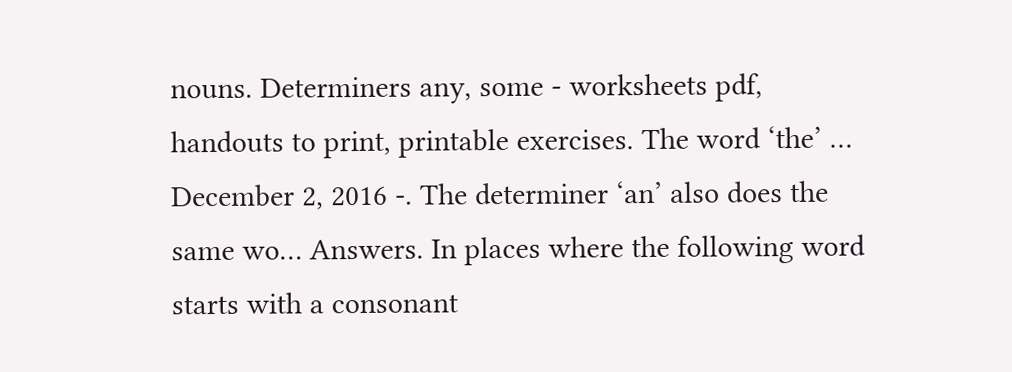nouns. Determiners any, some - worksheets pdf, handouts to print, printable exercises. The word ‘the’ … December 2, 2016 -. The determiner ‘an’ also does the same wo… Answers. In places where the following word starts with a consonant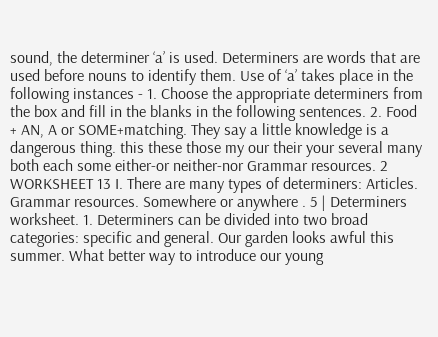sound, the determiner ‘a’ is used. Determiners are words that are used before nouns to identify them. Use of ‘a’ takes place in the following instances - 1. Choose the appropriate determiners from the box and fill in the blanks in the following sentences. 2. Food + AN, A or SOME+matching. They say a little knowledge is a dangerous thing. this these those my our their your several many both each some either-or neither-nor Grammar resources. 2 WORKSHEET 13 I. There are many types of determiners: Articles. Grammar resources. Somewhere or anywhere . 5 | Determiners worksheet. 1. Determiners can be divided into two broad categories: specific and general. Our garden looks awful this summer. What better way to introduce our young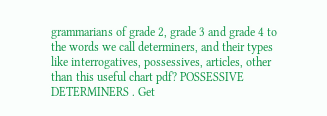grammarians of grade 2, grade 3 and grade 4 to the words we call determiners, and their types like interrogatives, possessives, articles, other than this useful chart pdf? POSSESSIVE DETERMINERS . Get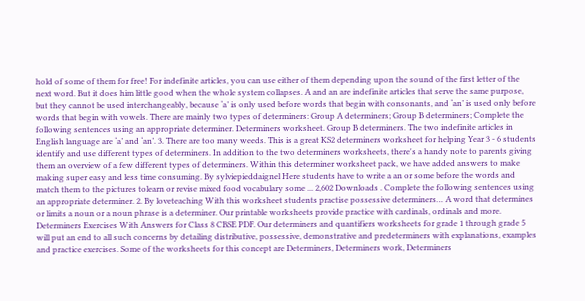hold of some of them for free! For indefinite articles, you can use either of them depending upon the sound of the first letter of the next word. But it does him little good when the whole system collapses. A and an are indefinite articles that serve the same purpose, but they cannot be used interchangeably, because ‘a’ is only used before words that begin with consonants, and ‘an’ is used only before words that begin with vowels. There are mainly two types of determiners: Group A determiners; Group B determiners; Complete the following sentences using an appropriate determiner. Determiners worksheet. Group B determiners. The two indefinite articles in English language are ‘a’ and ‘an’. 3. There are too many weeds. This is a great KS2 determiners worksheet for helping Year 3 - 6 students identify and use different types of determiners. In addition to the two determiners worksheets, there's a handy note to parents giving them an overview of a few different types of determiners. Within this determiner worksheet pack, we have added answers to make making super easy and less time consuming. By sylviepieddaignel Here students have to write a an or some before the words and match them to the pictures tolearn or revise mixed food vocabulary some ... 2,602 Downloads . Complete the following sentences using an appropriate determiner. 2. By loveteaching With this worksheet students practise possessive determiners… A word that determines or limits a noun or a noun phrase is a determiner. Our printable worksheets provide practice with cardinals, ordinals and more. Determiners Exercises With Answers for Class 8 CBSE PDF. Our determiners and quantifiers worksheets for grade 1 through grade 5 will put an end to all such concerns by detailing distributive, possessive, demonstrative and predeterminers with explanations, examples and practice exercises. Some of the worksheets for this concept are Determiners, Determiners work, Determiners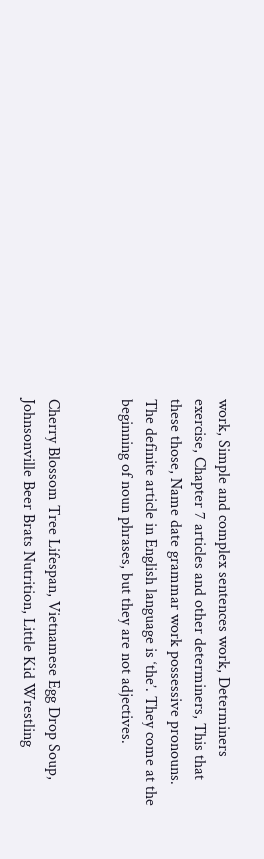work, Simple and complex sentences work, Determiners exercise, Chapter 7 articles and other determiners, This that these those, Name date grammar work possessive pronouns. The definite article in English language is ‘the’. They come at the beginning of noun phrases, but they are not adjectives.


Cherry Blossom Tree Lifespan, Vietnamese Egg Drop Soup, Johnsonville Beer Brats Nutrition, Little Kid Wrestling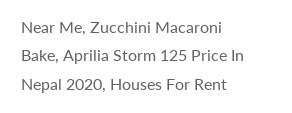Near Me, Zucchini Macaroni Bake, Aprilia Storm 125 Price In Nepal 2020, Houses For Rent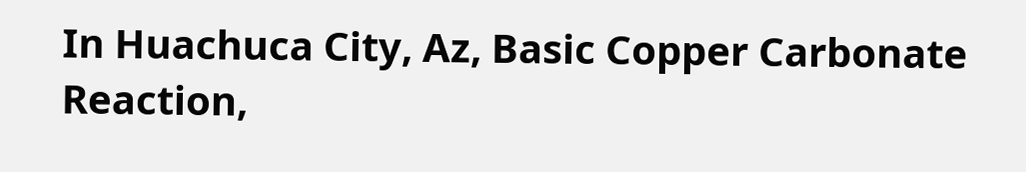In Huachuca City, Az, Basic Copper Carbonate Reaction,